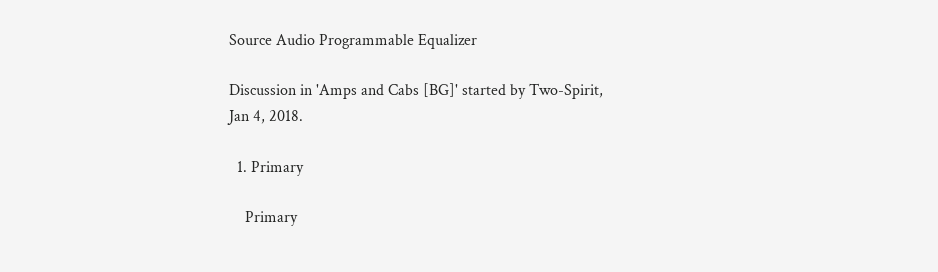Source Audio Programmable Equalizer

Discussion in 'Amps and Cabs [BG]' started by Two-Spirit, Jan 4, 2018.

  1. Primary

    Primary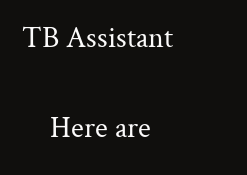TB Assistant

    Here are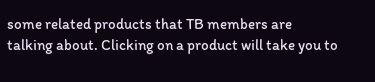some related products that TB members are talking about. Clicking on a product will take you to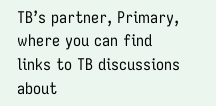TB’s partner, Primary, where you can find links to TB discussions about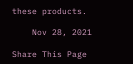these products.

    Nov 28, 2021

Share This Page